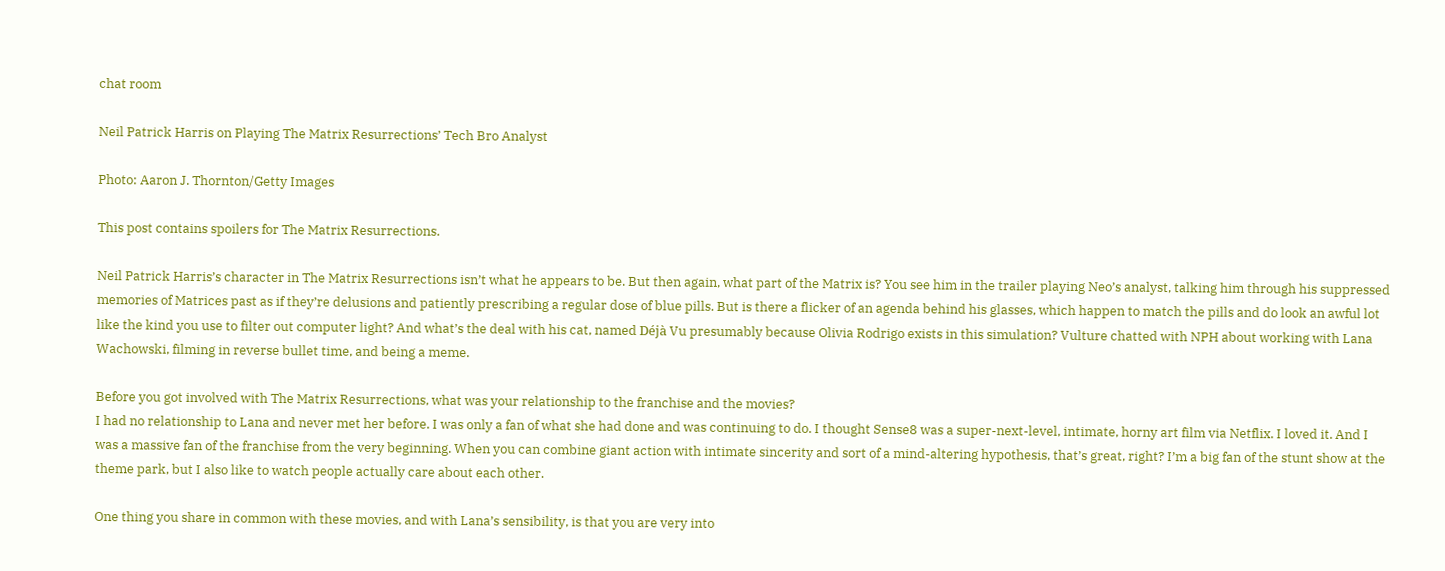chat room

Neil Patrick Harris on Playing The Matrix Resurrections’ Tech Bro Analyst

Photo: Aaron J. Thornton/Getty Images

This post contains spoilers for The Matrix Resurrections.

Neil Patrick Harris’s character in The Matrix Resurrections isn’t what he appears to be. But then again, what part of the Matrix is? You see him in the trailer playing Neo’s analyst, talking him through his suppressed memories of Matrices past as if they’re delusions and patiently prescribing a regular dose of blue pills. But is there a flicker of an agenda behind his glasses, which happen to match the pills and do look an awful lot like the kind you use to filter out computer light? And what’s the deal with his cat, named Déjà Vu presumably because Olivia Rodrigo exists in this simulation? Vulture chatted with NPH about working with Lana Wachowski, filming in reverse bullet time, and being a meme.

Before you got involved with The Matrix Resurrections, what was your relationship to the franchise and the movies?
I had no relationship to Lana and never met her before. I was only a fan of what she had done and was continuing to do. I thought Sense8 was a super-next-level, intimate, horny art film via Netflix. I loved it. And I was a massive fan of the franchise from the very beginning. When you can combine giant action with intimate sincerity and sort of a mind-altering hypothesis, that’s great, right? I’m a big fan of the stunt show at the theme park, but I also like to watch people actually care about each other.

One thing you share in common with these movies, and with Lana’s sensibility, is that you are very into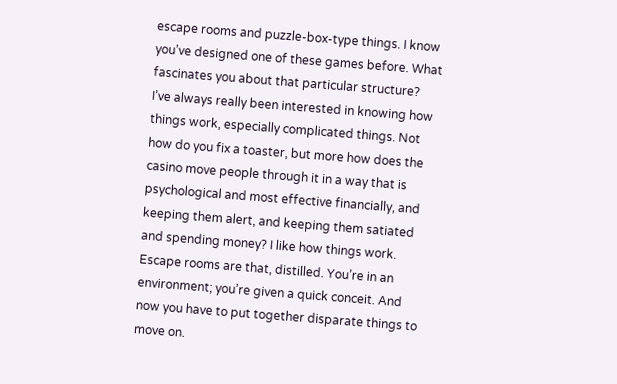escape rooms and puzzle-box-type things. I know you’ve designed one of these games before. What fascinates you about that particular structure?
I’ve always really been interested in knowing how things work, especially complicated things. Not how do you fix a toaster, but more how does the casino move people through it in a way that is psychological and most effective financially, and keeping them alert, and keeping them satiated and spending money? I like how things work. Escape rooms are that, distilled. You’re in an environment; you’re given a quick conceit. And now you have to put together disparate things to move on.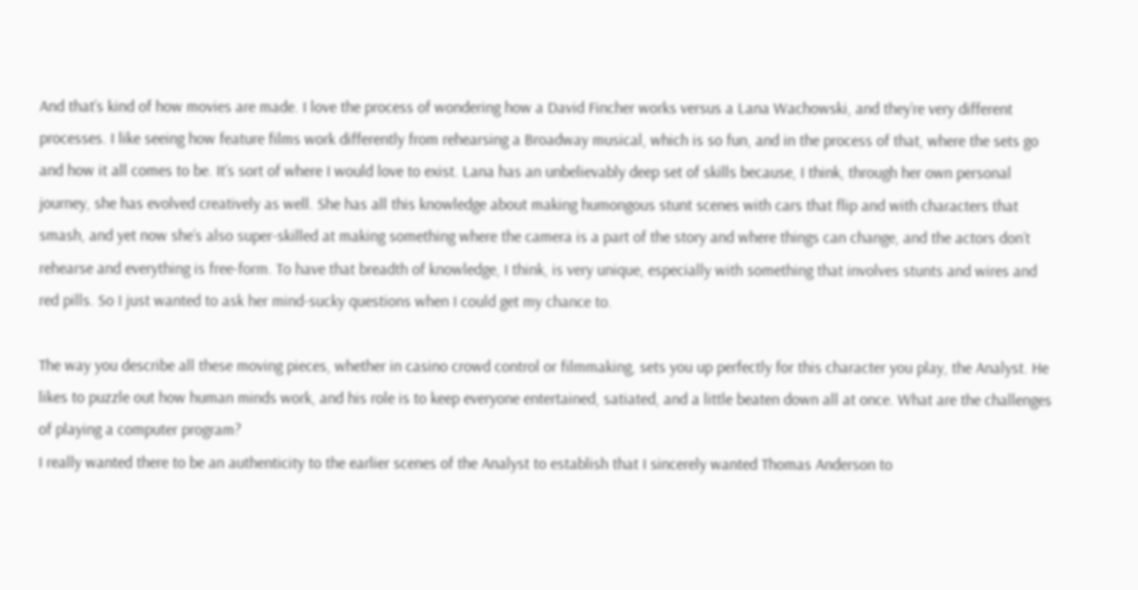And that’s kind of how movies are made. I love the process of wondering how a David Fincher works versus a Lana Wachowski, and they’re very different processes. I like seeing how feature films work differently from rehearsing a Broadway musical, which is so fun, and in the process of that, where the sets go and how it all comes to be. It’s sort of where I would love to exist. Lana has an unbelievably deep set of skills because, I think, through her own personal journey, she has evolved creatively as well. She has all this knowledge about making humongous stunt scenes with cars that flip and with characters that smash, and yet now she’s also super-skilled at making something where the camera is a part of the story and where things can change, and the actors don’t rehearse and everything is free-form. To have that breadth of knowledge, I think, is very unique, especially with something that involves stunts and wires and red pills. So I just wanted to ask her mind-sucky questions when I could get my chance to.

The way you describe all these moving pieces, whether in casino crowd control or filmmaking, sets you up perfectly for this character you play, the Analyst. He likes to puzzle out how human minds work, and his role is to keep everyone entertained, satiated, and a little beaten down all at once. What are the challenges of playing a computer program?
I really wanted there to be an authenticity to the earlier scenes of the Analyst to establish that I sincerely wanted Thomas Anderson to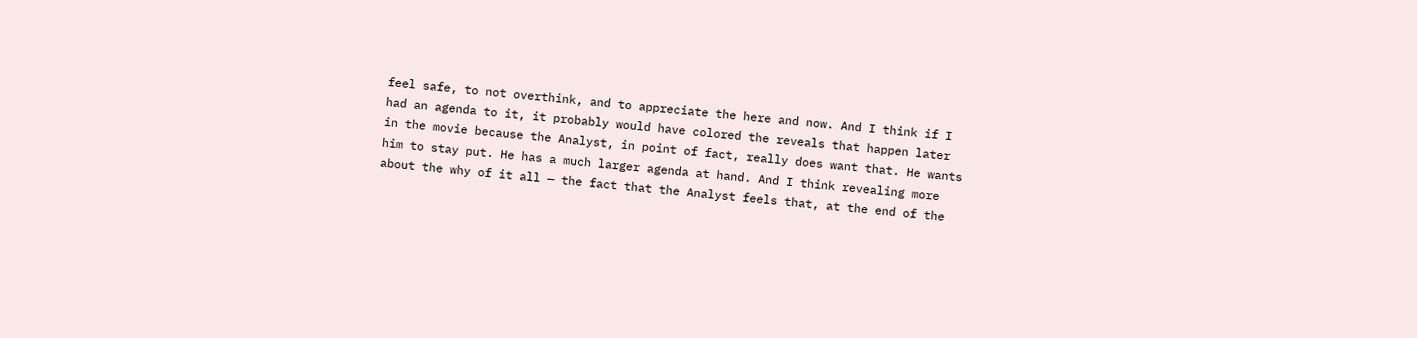feel safe, to not overthink, and to appreciate the here and now. And I think if I had an agenda to it, it probably would have colored the reveals that happen later in the movie because the Analyst, in point of fact, really does want that. He wants him to stay put. He has a much larger agenda at hand. And I think revealing more about the why of it all — the fact that the Analyst feels that, at the end of the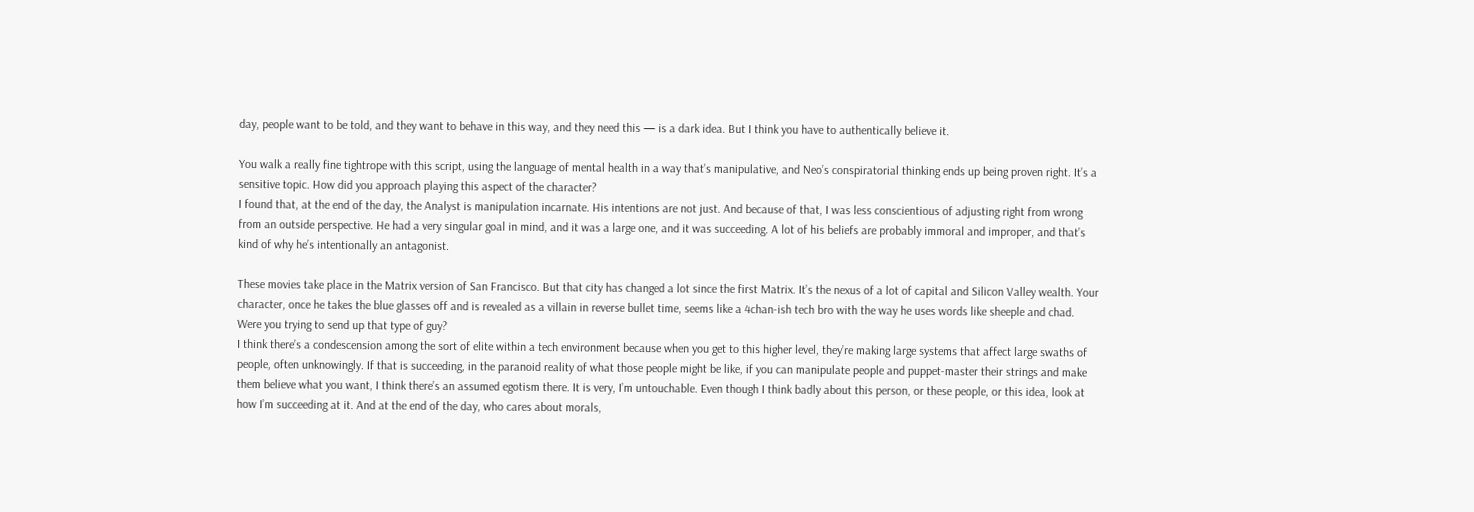day, people want to be told, and they want to behave in this way, and they need this — is a dark idea. But I think you have to authentically believe it.

You walk a really fine tightrope with this script, using the language of mental health in a way that’s manipulative, and Neo’s conspiratorial thinking ends up being proven right. It’s a sensitive topic. How did you approach playing this aspect of the character?
I found that, at the end of the day, the Analyst is manipulation incarnate. His intentions are not just. And because of that, I was less conscientious of adjusting right from wrong from an outside perspective. He had a very singular goal in mind, and it was a large one, and it was succeeding. A lot of his beliefs are probably immoral and improper, and that’s kind of why he’s intentionally an antagonist.

These movies take place in the Matrix version of San Francisco. But that city has changed a lot since the first Matrix. It’s the nexus of a lot of capital and Silicon Valley wealth. Your character, once he takes the blue glasses off and is revealed as a villain in reverse bullet time, seems like a 4chan-ish tech bro with the way he uses words like sheeple and chad. Were you trying to send up that type of guy?
I think there’s a condescension among the sort of elite within a tech environment because when you get to this higher level, they’re making large systems that affect large swaths of people, often unknowingly. If that is succeeding, in the paranoid reality of what those people might be like, if you can manipulate people and puppet-master their strings and make them believe what you want, I think there’s an assumed egotism there. It is very, I’m untouchable. Even though I think badly about this person, or these people, or this idea, look at how I’m succeeding at it. And at the end of the day, who cares about morals,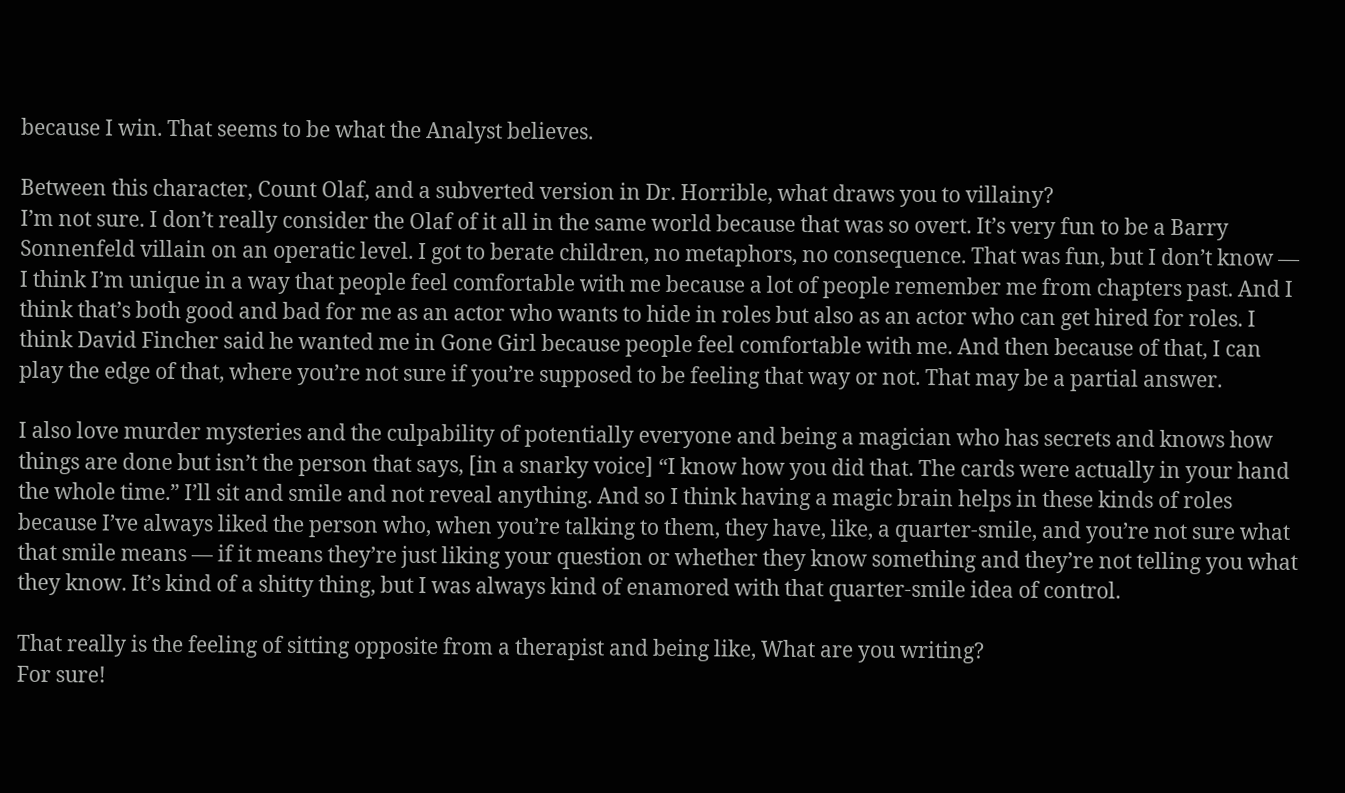because I win. That seems to be what the Analyst believes.

Between this character, Count Olaf, and a subverted version in Dr. Horrible, what draws you to villainy?
I’m not sure. I don’t really consider the Olaf of it all in the same world because that was so overt. It’s very fun to be a Barry Sonnenfeld villain on an operatic level. I got to berate children, no metaphors, no consequence. That was fun, but I don’t know — I think I’m unique in a way that people feel comfortable with me because a lot of people remember me from chapters past. And I think that’s both good and bad for me as an actor who wants to hide in roles but also as an actor who can get hired for roles. I think David Fincher said he wanted me in Gone Girl because people feel comfortable with me. And then because of that, I can play the edge of that, where you’re not sure if you’re supposed to be feeling that way or not. That may be a partial answer.

I also love murder mysteries and the culpability of potentially everyone and being a magician who has secrets and knows how things are done but isn’t the person that says, [in a snarky voice] “I know how you did that. The cards were actually in your hand the whole time.” I’ll sit and smile and not reveal anything. And so I think having a magic brain helps in these kinds of roles because I’ve always liked the person who, when you’re talking to them, they have, like, a quarter-smile, and you’re not sure what that smile means — if it means they’re just liking your question or whether they know something and they’re not telling you what they know. It’s kind of a shitty thing, but I was always kind of enamored with that quarter-smile idea of control.

That really is the feeling of sitting opposite from a therapist and being like, What are you writing?
For sure!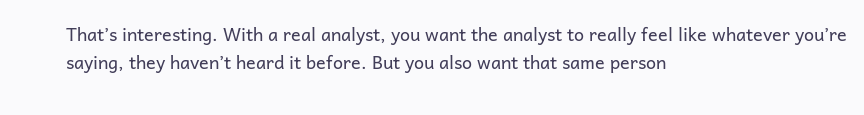That’s interesting. With a real analyst, you want the analyst to really feel like whatever you’re saying, they haven’t heard it before. But you also want that same person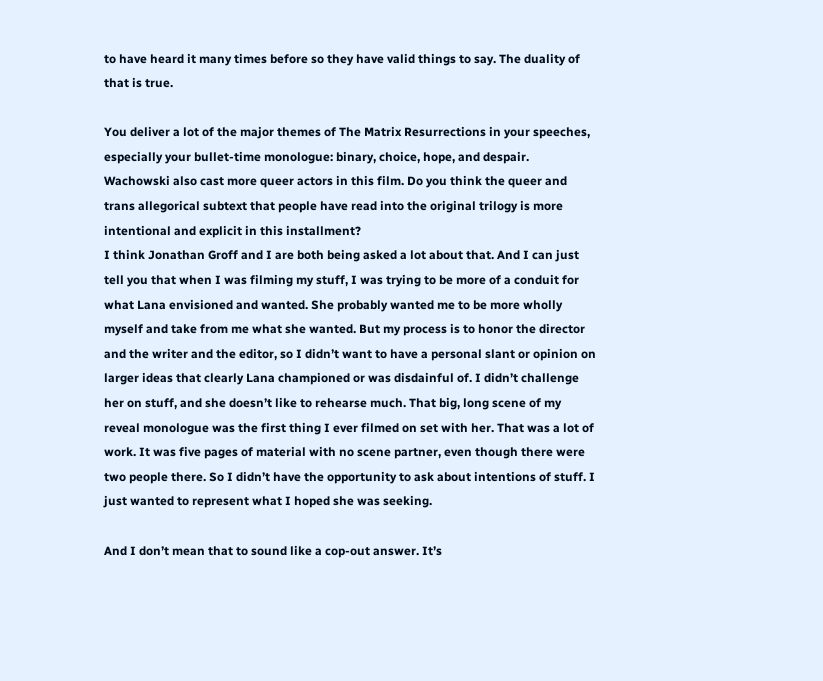to have heard it many times before so they have valid things to say. The duality of that is true.

You deliver a lot of the major themes of The Matrix Resurrections in your speeches, especially your bullet-time monologue: binary, choice, hope, and despair. Wachowski also cast more queer actors in this film. Do you think the queer and trans allegorical subtext that people have read into the original trilogy is more intentional and explicit in this installment?
I think Jonathan Groff and I are both being asked a lot about that. And I can just tell you that when I was filming my stuff, I was trying to be more of a conduit for what Lana envisioned and wanted. She probably wanted me to be more wholly myself and take from me what she wanted. But my process is to honor the director and the writer and the editor, so I didn’t want to have a personal slant or opinion on larger ideas that clearly Lana championed or was disdainful of. I didn’t challenge her on stuff, and she doesn’t like to rehearse much. That big, long scene of my reveal monologue was the first thing I ever filmed on set with her. That was a lot of work. It was five pages of material with no scene partner, even though there were two people there. So I didn’t have the opportunity to ask about intentions of stuff. I just wanted to represent what I hoped she was seeking.

And I don’t mean that to sound like a cop-out answer. It’s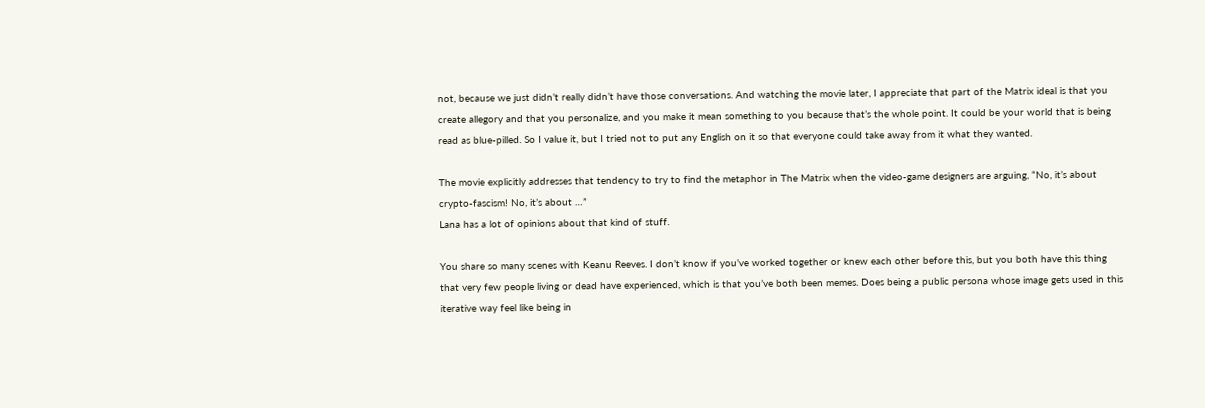not, because we just didn’t really didn’t have those conversations. And watching the movie later, I appreciate that part of the Matrix ideal is that you create allegory and that you personalize, and you make it mean something to you because that’s the whole point. It could be your world that is being read as blue-pilled. So I value it, but I tried not to put any English on it so that everyone could take away from it what they wanted.

The movie explicitly addresses that tendency to try to find the metaphor in The Matrix when the video-game designers are arguing, “No, it’s about crypto-fascism! No, it’s about …”
Lana has a lot of opinions about that kind of stuff.

You share so many scenes with Keanu Reeves. I don’t know if you’ve worked together or knew each other before this, but you both have this thing that very few people living or dead have experienced, which is that you’ve both been memes. Does being a public persona whose image gets used in this iterative way feel like being in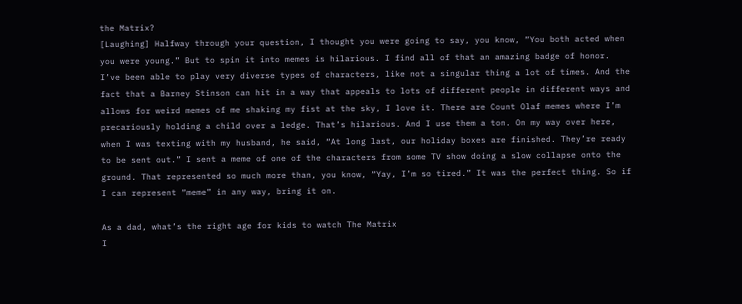the Matrix?
[Laughing] Halfway through your question, I thought you were going to say, you know, “You both acted when you were young.” But to spin it into memes is hilarious. I find all of that an amazing badge of honor. I’ve been able to play very diverse types of characters, like not a singular thing a lot of times. And the fact that a Barney Stinson can hit in a way that appeals to lots of different people in different ways and allows for weird memes of me shaking my fist at the sky, I love it. There are Count Olaf memes where I’m precariously holding a child over a ledge. That’s hilarious. And I use them a ton. On my way over here, when I was texting with my husband, he said, “At long last, our holiday boxes are finished. They’re ready to be sent out.” I sent a meme of one of the characters from some TV show doing a slow collapse onto the ground. That represented so much more than, you know, “Yay, I’m so tired.” It was the perfect thing. So if I can represent “meme” in any way, bring it on.

As a dad, what’s the right age for kids to watch The Matrix
I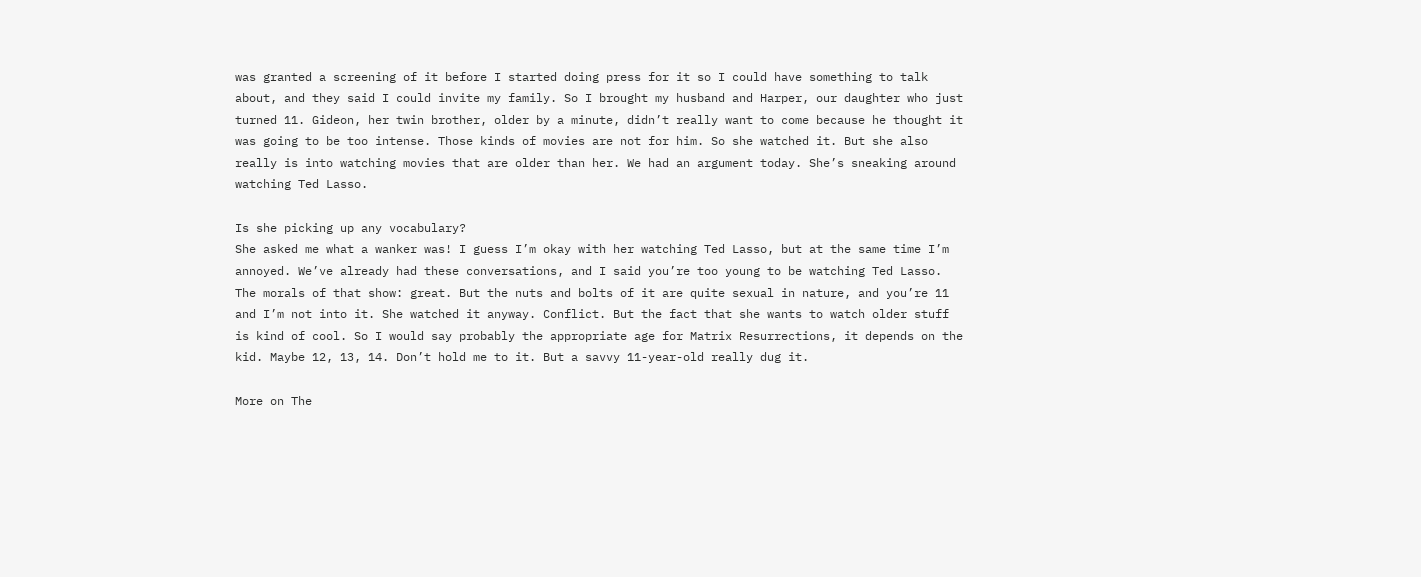was granted a screening of it before I started doing press for it so I could have something to talk about, and they said I could invite my family. So I brought my husband and Harper, our daughter who just turned 11. Gideon, her twin brother, older by a minute, didn’t really want to come because he thought it was going to be too intense. Those kinds of movies are not for him. So she watched it. But she also really is into watching movies that are older than her. We had an argument today. She’s sneaking around watching Ted Lasso.

Is she picking up any vocabulary?
She asked me what a wanker was! I guess I’m okay with her watching Ted Lasso, but at the same time I’m annoyed. We’ve already had these conversations, and I said you’re too young to be watching Ted Lasso. The morals of that show: great. But the nuts and bolts of it are quite sexual in nature, and you’re 11 and I’m not into it. She watched it anyway. Conflict. But the fact that she wants to watch older stuff is kind of cool. So I would say probably the appropriate age for Matrix Resurrections, it depends on the kid. Maybe 12, 13, 14. Don’t hold me to it. But a savvy 11-year-old really dug it.

More on The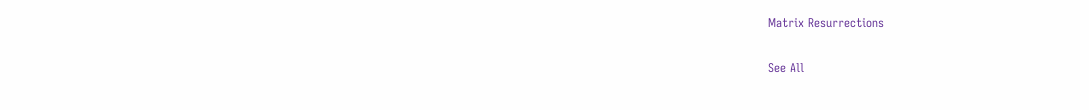Matrix Resurrections

See All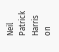Neil Patrick Harris on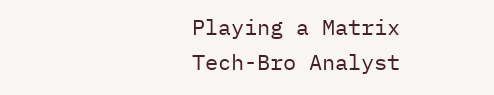Playing a Matrix Tech-Bro Analyst